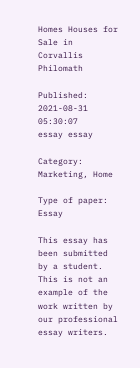Homes Houses for Sale in Corvallis Philomath

Published: 2021-08-31 05:30:07
essay essay

Category: Marketing, Home

Type of paper: Essay

This essay has been submitted by a student. This is not an example of the work written by our professional essay writers.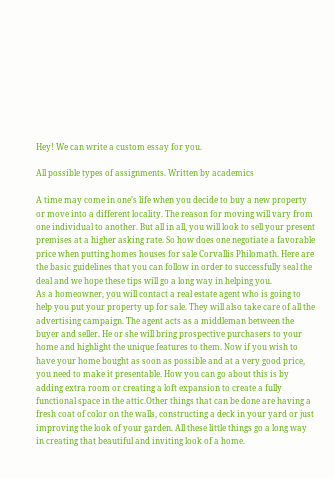Hey! We can write a custom essay for you.

All possible types of assignments. Written by academics

A time may come in one’s life when you decide to buy a new property or move into a different locality. The reason for moving will vary from one individual to another. But all in all, you will look to sell your present premises at a higher asking rate. So how does one negotiate a favorable price when putting homes houses for sale Corvallis Philomath. Here are the basic guidelines that you can follow in order to successfully seal the deal and we hope these tips will go a long way in helping you.
As a homeowner, you will contact a real estate agent who is going to help you put your property up for sale. They will also take care of all the advertising campaign. The agent acts as a middleman between the buyer and seller. He or she will bring prospective purchasers to your home and highlight the unique features to them. Now if you wish to have your home bought as soon as possible and at a very good price, you need to make it presentable. How you can go about this is by adding extra room or creating a loft expansion to create a fully functional space in the attic.Other things that can be done are having a fresh coat of color on the walls, constructing a deck in your yard or just improving the look of your garden. All these little things go a long way in creating that beautiful and inviting look of a home.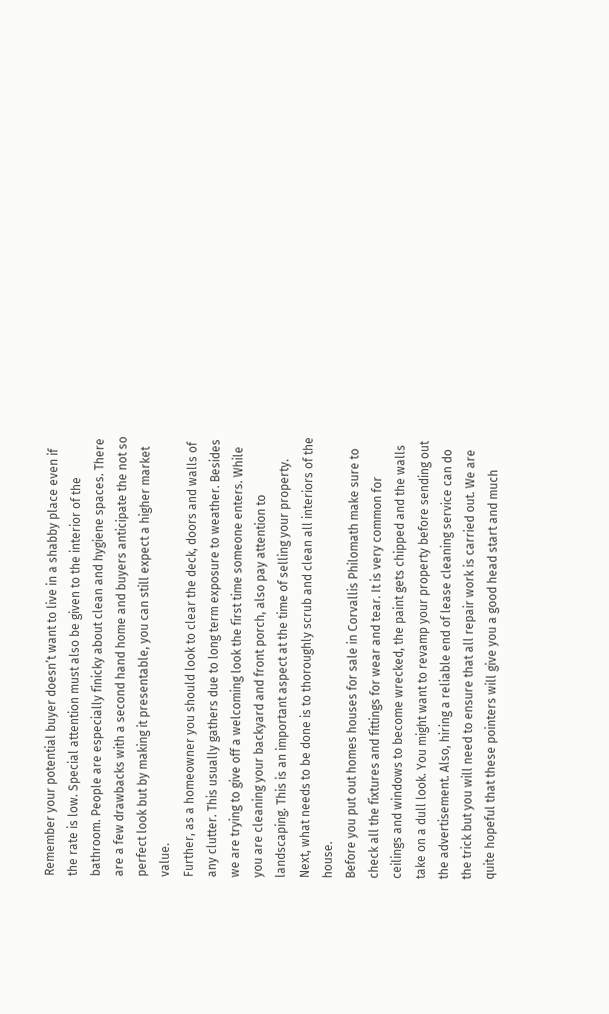Remember your potential buyer doesn’t want to live in a shabby place even if the rate is low. Special attention must also be given to the interior of the bathroom. People are especially finicky about clean and hygiene spaces. There are a few drawbacks with a second hand home and buyers anticipate the not so perfect look but by making it presentable, you can still expect a higher market value.
Further, as a homeowner you should look to clear the deck, doors and walls of any clutter. This usually gathers due to long term exposure to weather. Besides we are trying to give off a welcoming look the first time someone enters. While you are cleaning your backyard and front porch, also pay attention to landscaping. This is an important aspect at the time of selling your property. Next, what needs to be done is to thoroughly scrub and clean all interiors of the house.
Before you put out homes houses for sale in Corvallis Philomath make sure to check all the fixtures and fittings for wear and tear. It is very common for ceilings and windows to become wrecked, the paint gets chipped and the walls take on a dull look. You might want to revamp your property before sending out the advertisement. Also, hiring a reliable end of lease cleaning service can do the trick but you will need to ensure that all repair work is carried out. We are quite hopeful that these pointers will give you a good head start and much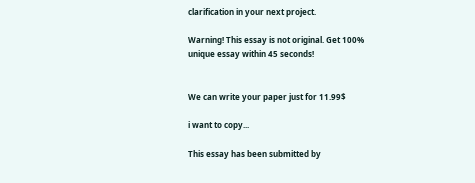clarification in your next project.

Warning! This essay is not original. Get 100% unique essay within 45 seconds!


We can write your paper just for 11.99$

i want to copy...

This essay has been submitted by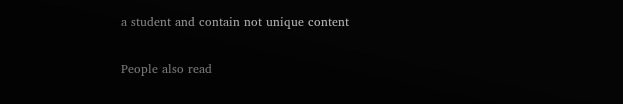a student and contain not unique content

People also read